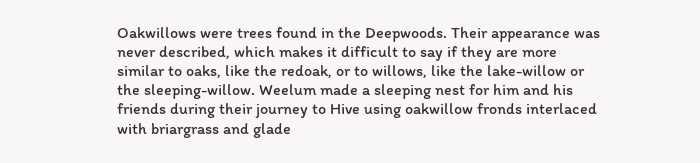Oakwillows were trees found in the Deepwoods. Their appearance was never described, which makes it difficult to say if they are more similar to oaks, like the redoak, or to willows, like the lake-willow or the sleeping-willow. Weelum made a sleeping nest for him and his friends during their journey to Hive using oakwillow fronds interlaced with briargrass and glade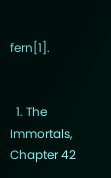fern[1].


  1. The Immortals, Chapter 42